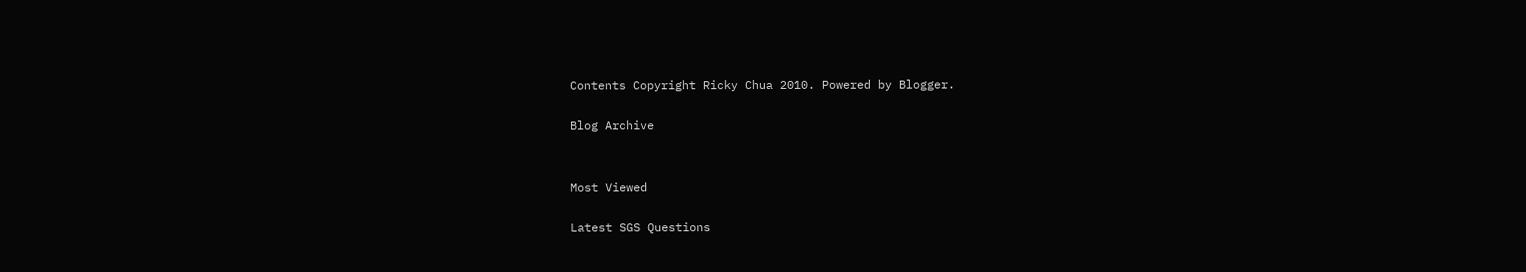Contents Copyright Ricky Chua 2010. Powered by Blogger.

Blog Archive


Most Viewed

Latest SGS Questions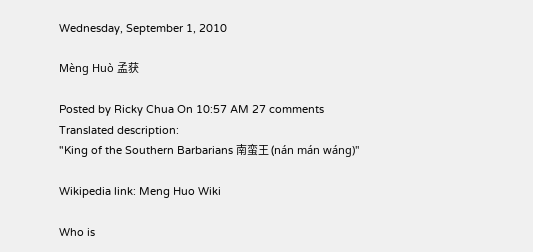Wednesday, September 1, 2010

Mèng Huò 孟获

Posted by Ricky Chua On 10:57 AM 27 comments
Translated description:
"King of the Southern Barbarians 南蛮王 (nán mán wáng)"

Wikipedia link: Meng Huo Wiki

Who is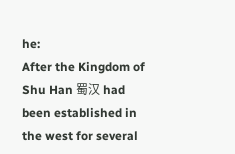he:
After the Kingdom of Shu Han 蜀汉 had been established in the west for several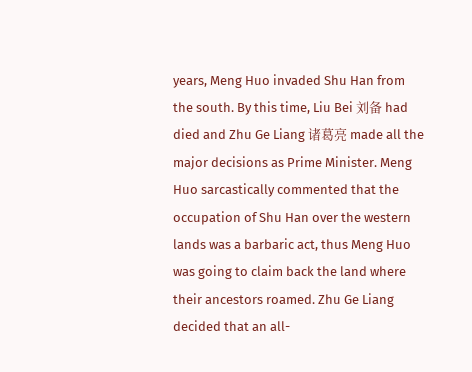years, Meng Huo invaded Shu Han from the south. By this time, Liu Bei 刘备 had died and Zhu Ge Liang 诸葛亮 made all the major decisions as Prime Minister. Meng Huo sarcastically commented that the occupation of Shu Han over the western lands was a barbaric act, thus Meng Huo was going to claim back the land where their ancestors roamed. Zhu Ge Liang decided that an all-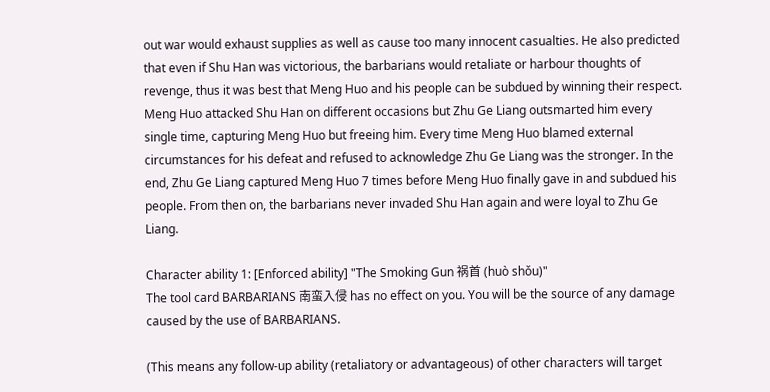out war would exhaust supplies as well as cause too many innocent casualties. He also predicted that even if Shu Han was victorious, the barbarians would retaliate or harbour thoughts of revenge, thus it was best that Meng Huo and his people can be subdued by winning their respect. Meng Huo attacked Shu Han on different occasions but Zhu Ge Liang outsmarted him every single time, capturing Meng Huo but freeing him. Every time Meng Huo blamed external circumstances for his defeat and refused to acknowledge Zhu Ge Liang was the stronger. In the end, Zhu Ge Liang captured Meng Huo 7 times before Meng Huo finally gave in and subdued his people. From then on, the barbarians never invaded Shu Han again and were loyal to Zhu Ge Liang.

Character ability 1: [Enforced ability] "The Smoking Gun 祸首 (huò shǒu)"
The tool card BARBARIANS 南蛮入侵 has no effect on you. You will be the source of any damage caused by the use of BARBARIANS.

(This means any follow-up ability (retaliatory or advantageous) of other characters will target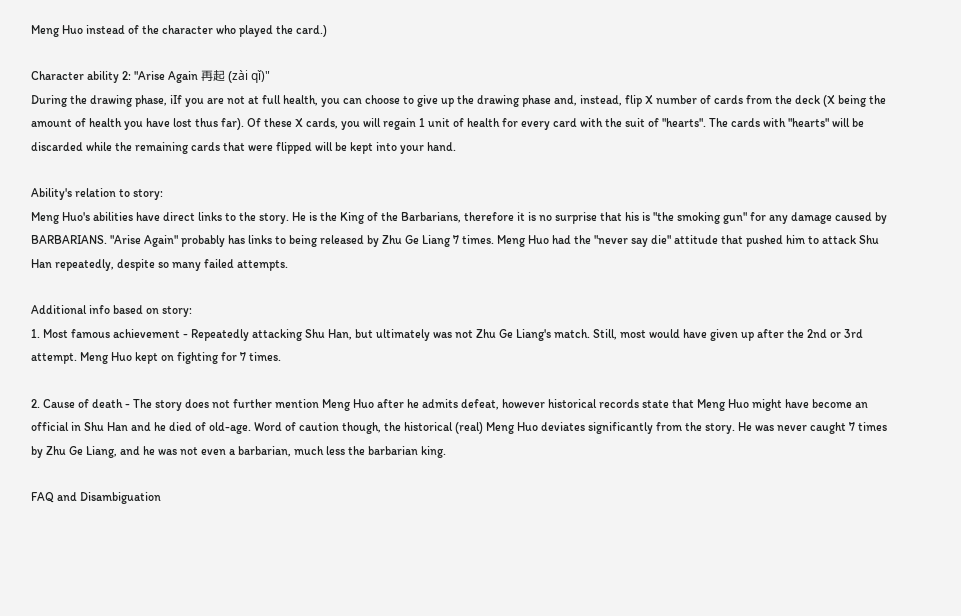Meng Huo instead of the character who played the card.)

Character ability 2: "Arise Again 再起 (zài qǐ)"
During the drawing phase, iIf you are not at full health, you can choose to give up the drawing phase and, instead, flip X number of cards from the deck (X being the amount of health you have lost thus far). Of these X cards, you will regain 1 unit of health for every card with the suit of "hearts". The cards with "hearts" will be discarded while the remaining cards that were flipped will be kept into your hand.

Ability's relation to story:
Meng Huo's abilities have direct links to the story. He is the King of the Barbarians, therefore it is no surprise that his is "the smoking gun" for any damage caused by BARBARIANS. "Arise Again" probably has links to being released by Zhu Ge Liang 7 times. Meng Huo had the "never say die" attitude that pushed him to attack Shu Han repeatedly, despite so many failed attempts.

Additional info based on story:
1. Most famous achievement - Repeatedly attacking Shu Han, but ultimately was not Zhu Ge Liang's match. Still, most would have given up after the 2nd or 3rd attempt. Meng Huo kept on fighting for 7 times.

2. Cause of death - The story does not further mention Meng Huo after he admits defeat, however historical records state that Meng Huo might have become an official in Shu Han and he died of old-age. Word of caution though, the historical (real) Meng Huo deviates significantly from the story. He was never caught 7 times by Zhu Ge Liang, and he was not even a barbarian, much less the barbarian king.

FAQ and Disambiguation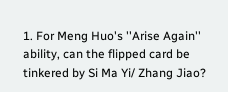1. For Meng Huo's ''Arise Again'' ability, can the flipped card be tinkered by Si Ma Yi/ Zhang Jiao?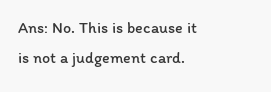Ans: No. This is because it is not a judgement card.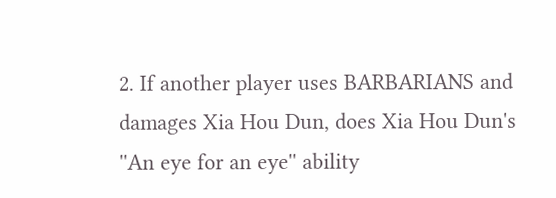2. If another player uses BARBARIANS and damages Xia Hou Dun, does Xia Hou Dun's ''An eye for an eye'' ability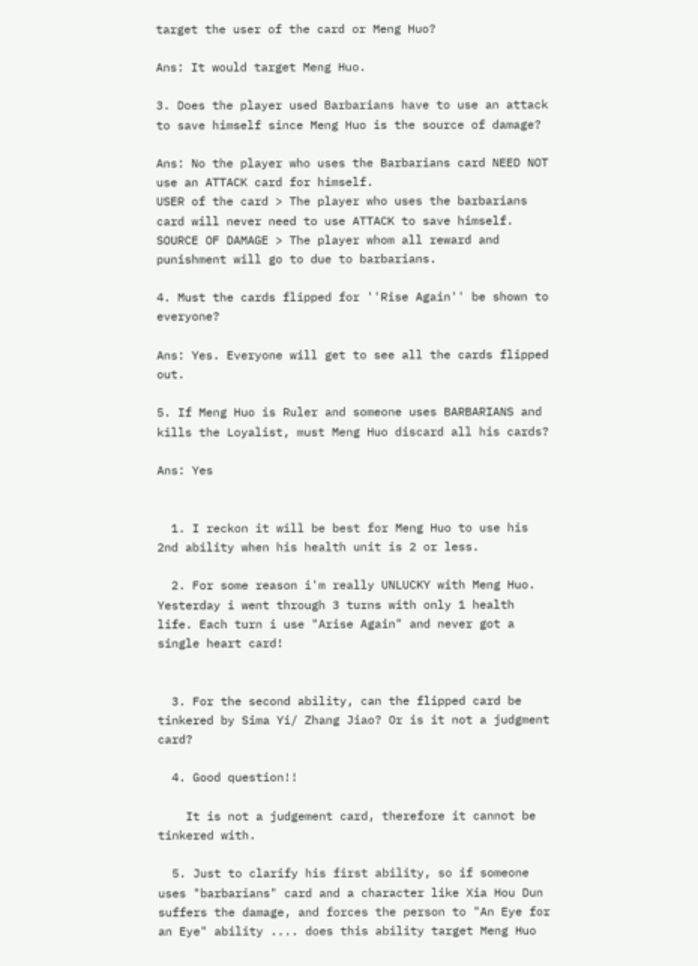target the user of the card or Meng Huo?

Ans: It would target Meng Huo.

3. Does the player used Barbarians have to use an attack to save himself since Meng Huo is the source of damage?

Ans: No the player who uses the Barbarians card NEED NOT use an ATTACK card for himself.
USER of the card > The player who uses the barbarians card will never need to use ATTACK to save himself.
SOURCE OF DAMAGE > The player whom all reward and punishment will go to due to barbarians.

4. Must the cards flipped for ''Rise Again'' be shown to everyone?

Ans: Yes. Everyone will get to see all the cards flipped out.

5. If Meng Huo is Ruler and someone uses BARBARIANS and kills the Loyalist, must Meng Huo discard all his cards?

Ans: Yes


  1. I reckon it will be best for Meng Huo to use his 2nd ability when his health unit is 2 or less.

  2. For some reason i'm really UNLUCKY with Meng Huo. Yesterday i went through 3 turns with only 1 health life. Each turn i use "Arise Again" and never got a single heart card!


  3. For the second ability, can the flipped card be tinkered by Sima Yi/ Zhang Jiao? Or is it not a judgment card?

  4. Good question!!

    It is not a judgement card, therefore it cannot be tinkered with.

  5. Just to clarify his first ability, so if someone uses "barbarians" card and a character like Xia Hou Dun suffers the damage, and forces the person to "An Eye for an Eye" ability .... does this ability target Meng Huo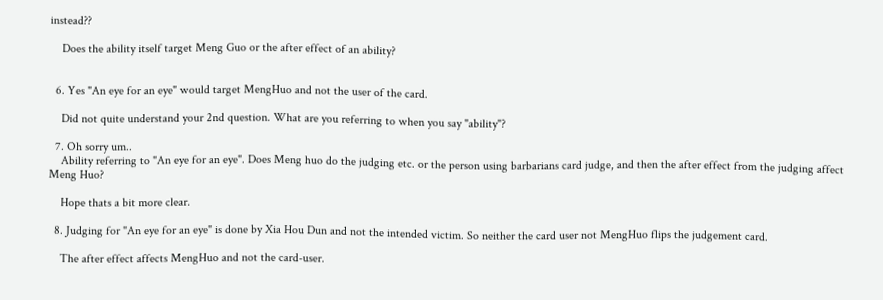instead??

    Does the ability itself target Meng Guo or the after effect of an ability?


  6. Yes "An eye for an eye" would target MengHuo and not the user of the card.

    Did not quite understand your 2nd question. What are you referring to when you say "ability"?

  7. Oh sorry um..
    Ability referring to "An eye for an eye". Does Meng huo do the judging etc. or the person using barbarians card judge, and then the after effect from the judging affect Meng Huo?

    Hope thats a bit more clear.

  8. Judging for "An eye for an eye" is done by Xia Hou Dun and not the intended victim. So neither the card user not MengHuo flips the judgement card.

    The after effect affects MengHuo and not the card-user.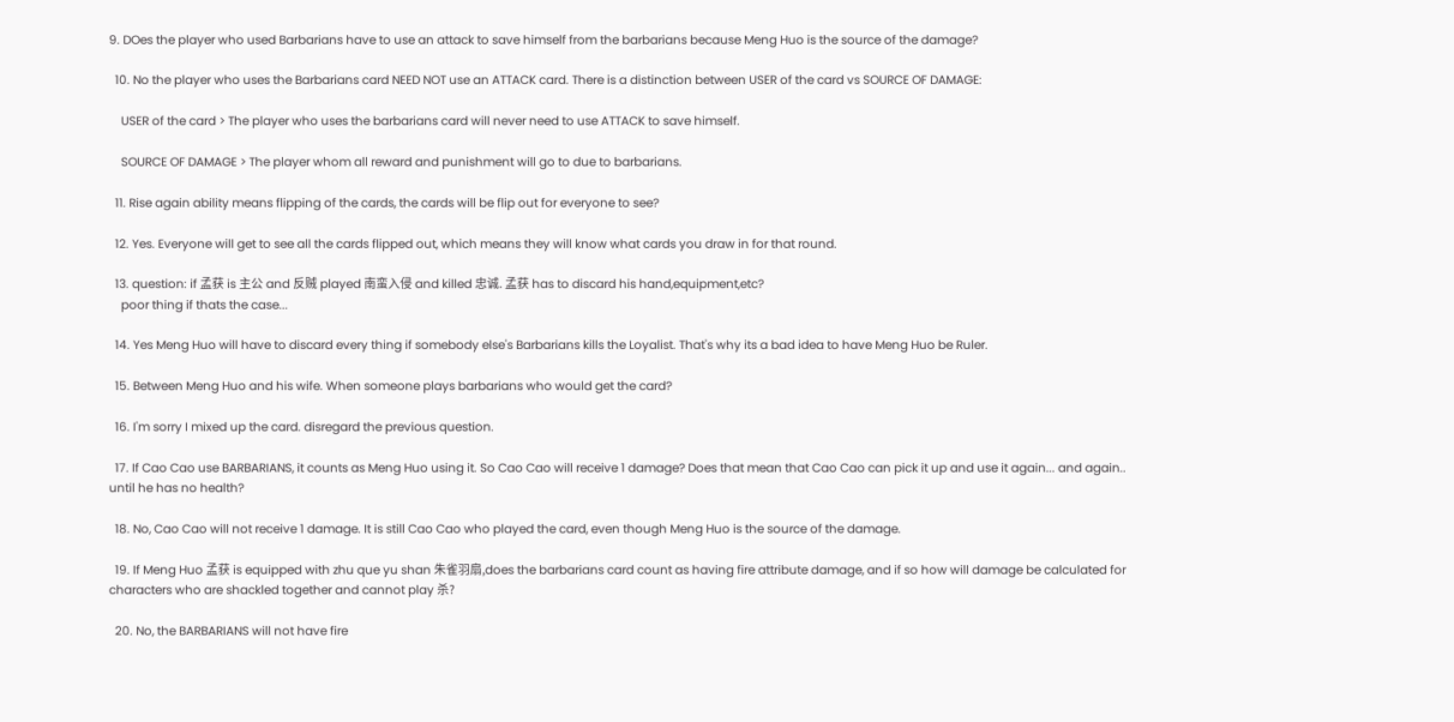9. DOes the player who used Barbarians have to use an attack to save himself from the barbarians because Meng Huo is the source of the damage?

  10. No the player who uses the Barbarians card NEED NOT use an ATTACK card. There is a distinction between USER of the card vs SOURCE OF DAMAGE:

    USER of the card > The player who uses the barbarians card will never need to use ATTACK to save himself.

    SOURCE OF DAMAGE > The player whom all reward and punishment will go to due to barbarians.

  11. Rise again ability means flipping of the cards, the cards will be flip out for everyone to see?

  12. Yes. Everyone will get to see all the cards flipped out, which means they will know what cards you draw in for that round.

  13. question: if 孟获 is 主公 and 反贼 played 南蛮入侵 and killed 忠诚. 孟获 has to discard his hand,equipment,etc?
    poor thing if thats the case...

  14. Yes Meng Huo will have to discard every thing if somebody else's Barbarians kills the Loyalist. That's why its a bad idea to have Meng Huo be Ruler.

  15. Between Meng Huo and his wife. When someone plays barbarians who would get the card?

  16. I'm sorry I mixed up the card. disregard the previous question.

  17. If Cao Cao use BARBARIANS, it counts as Meng Huo using it. So Cao Cao will receive 1 damage? Does that mean that Cao Cao can pick it up and use it again... and again.. until he has no health?

  18. No, Cao Cao will not receive 1 damage. It is still Cao Cao who played the card, even though Meng Huo is the source of the damage.

  19. If Meng Huo 孟获 is equipped with zhu que yu shan 朱雀羽扇,does the barbarians card count as having fire attribute damage, and if so how will damage be calculated for characters who are shackled together and cannot play 杀?

  20. No, the BARBARIANS will not have fire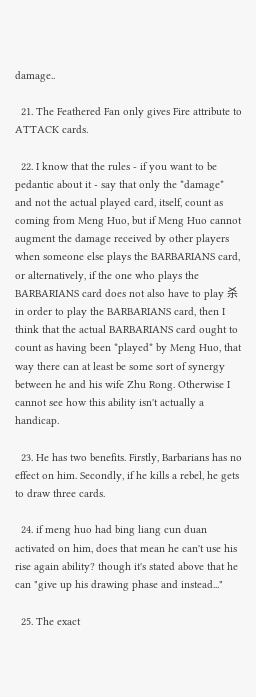damage..

  21. The Feathered Fan only gives Fire attribute to ATTACK cards.

  22. I know that the rules - if you want to be pedantic about it - say that only the *damage* and not the actual played card, itself, count as coming from Meng Huo, but if Meng Huo cannot augment the damage received by other players when someone else plays the BARBARIANS card, or alternatively, if the one who plays the BARBARIANS card does not also have to play 杀 in order to play the BARBARIANS card, then I think that the actual BARBARIANS card ought to count as having been *played* by Meng Huo, that way there can at least be some sort of synergy between he and his wife Zhu Rong. Otherwise I cannot see how this ability isn't actually a handicap.

  23. He has two benefits. Firstly, Barbarians has no effect on him. Secondly, if he kills a rebel, he gets to draw three cards.

  24. if meng huo had bing liang cun duan activated on him, does that mean he can't use his rise again ability? though it's stated above that he can "give up his drawing phase and instead..."

  25. The exact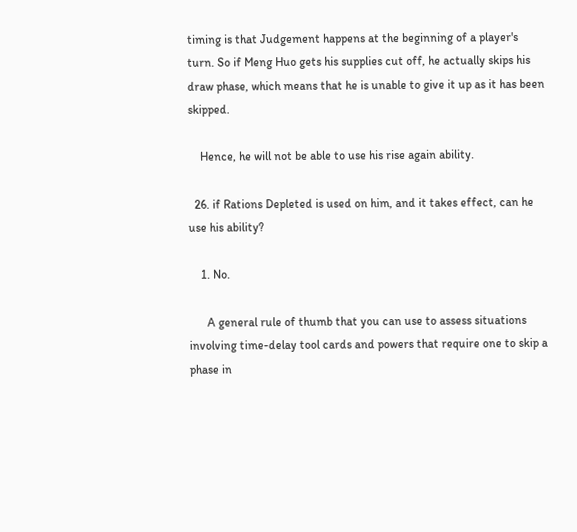timing is that Judgement happens at the beginning of a player's turn. So if Meng Huo gets his supplies cut off, he actually skips his draw phase, which means that he is unable to give it up as it has been skipped.

    Hence, he will not be able to use his rise again ability.

  26. if Rations Depleted is used on him, and it takes effect, can he use his ability?

    1. No.

      A general rule of thumb that you can use to assess situations involving time-delay tool cards and powers that require one to skip a phase in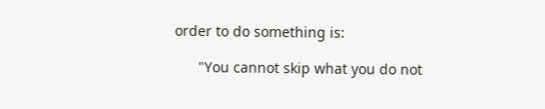order to do something is:

      "You cannot skip what you do not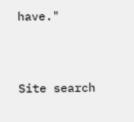have."


Site search